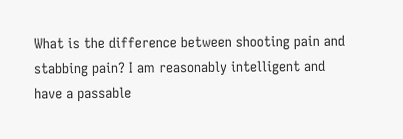What is the difference between shooting pain and stabbing pain? I am reasonably intelligent and have a passable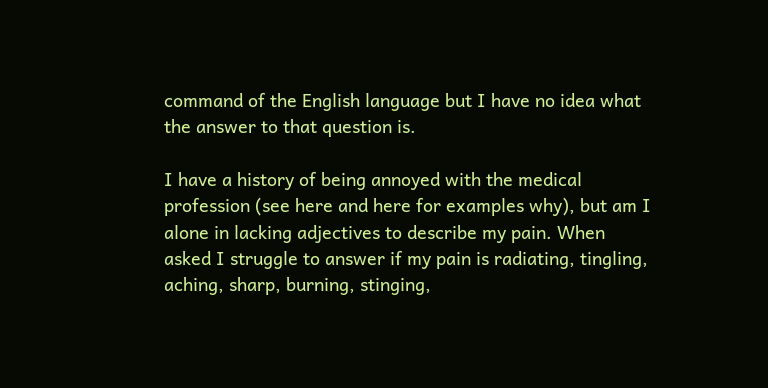command of the English language but I have no idea what the answer to that question is.

I have a history of being annoyed with the medical profession (see here and here for examples why), but am I alone in lacking adjectives to describe my pain. When asked I struggle to answer if my pain is radiating, tingling, aching, sharp, burning, stinging,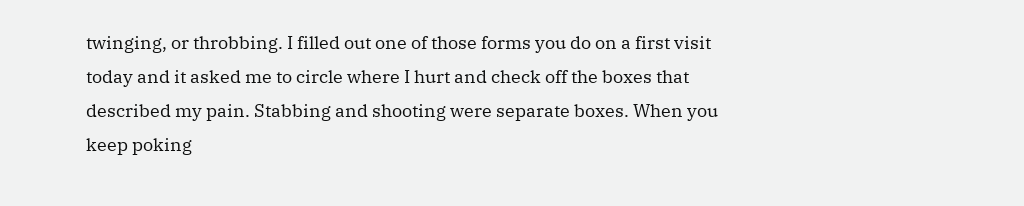twinging, or throbbing. I filled out one of those forms you do on a first visit today and it asked me to circle where I hurt and check off the boxes that described my pain. Stabbing and shooting were separate boxes. When you keep poking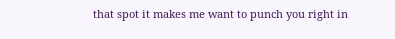that spot it makes me want to punch you right in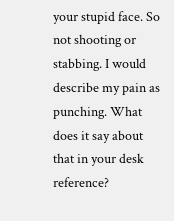your stupid face. So not shooting or stabbing. I would describe my pain as punching. What does it say about that in your desk reference?